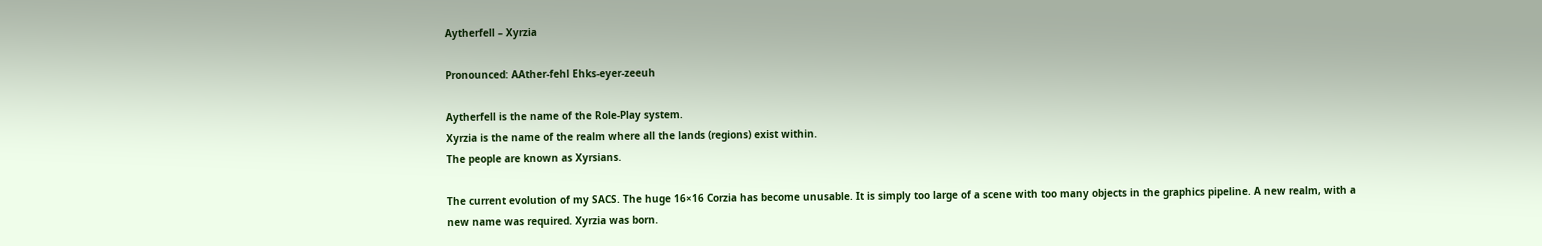Aytherfell – Xyrzia

Pronounced: AAther-fehl Ehks-eyer-zeeuh

Aytherfell is the name of the Role-Play system.
Xyrzia is the name of the realm where all the lands (regions) exist within.
The people are known as Xyrsians.

The current evolution of my SACS. The huge 16×16 Corzia has become unusable. It is simply too large of a scene with too many objects in the graphics pipeline. A new realm, with a new name was required. Xyrzia was born.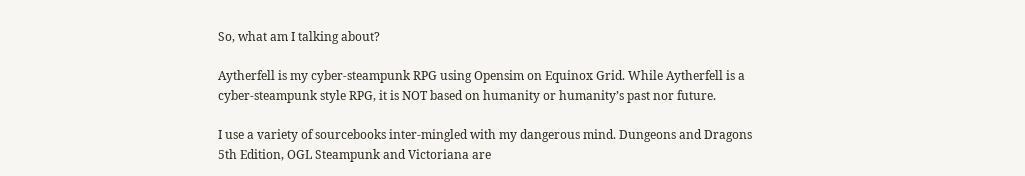So, what am I talking about?

Aytherfell is my cyber-steampunk RPG using Opensim on Equinox Grid. While Aytherfell is a cyber-steampunk style RPG, it is NOT based on humanity or humanity’s past nor future.

I use a variety of sourcebooks inter-mingled with my dangerous mind. Dungeons and Dragons 5th Edition, OGL Steampunk and Victoriana are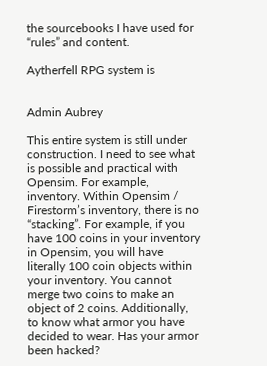the sourcebooks I have used for “rules” and content.

Aytherfell RPG system is


Admin Aubrey

This entire system is still under construction. I need to see what is possible and practical with Opensim. For example, inventory. Within Opensim / Firestorm’s inventory, there is no “stacking”. For example, if you have 100 coins in your inventory in Opensim, you will have literally 100 coin objects within your inventory. You cannot merge two coins to make an object of 2 coins. Additionally, to know what armor you have decided to wear. Has your armor been hacked?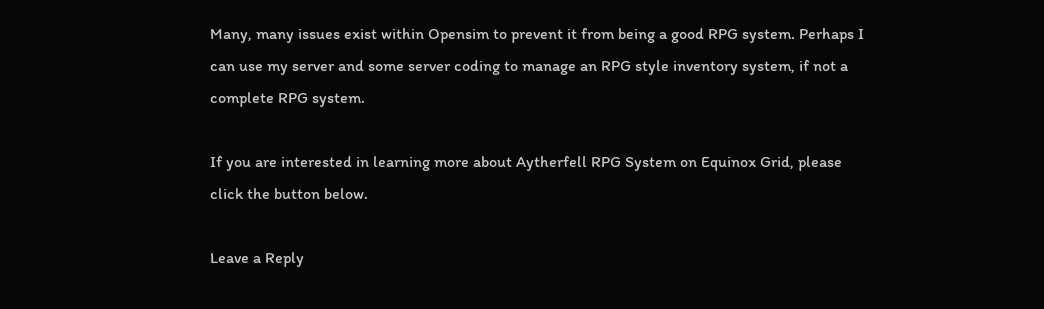Many, many issues exist within Opensim to prevent it from being a good RPG system. Perhaps I can use my server and some server coding to manage an RPG style inventory system, if not a complete RPG system.

If you are interested in learning more about Aytherfell RPG System on Equinox Grid, please click the button below.

Leave a Reply